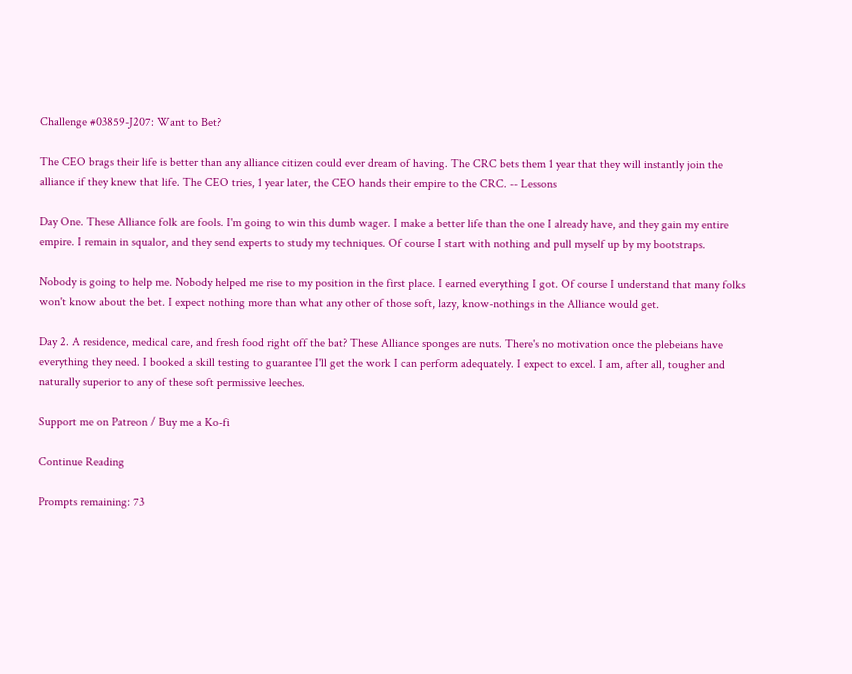Challenge #03859-J207: Want to Bet?

The CEO brags their life is better than any alliance citizen could ever dream of having. The CRC bets them 1 year that they will instantly join the alliance if they knew that life. The CEO tries, 1 year later, the CEO hands their empire to the CRC. -- Lessons

Day One. These Alliance folk are fools. I'm going to win this dumb wager. I make a better life than the one I already have, and they gain my entire empire. I remain in squalor, and they send experts to study my techniques. Of course I start with nothing and pull myself up by my bootstraps.

Nobody is going to help me. Nobody helped me rise to my position in the first place. I earned everything I got. Of course I understand that many folks won't know about the bet. I expect nothing more than what any other of those soft, lazy, know-nothings in the Alliance would get.

Day 2. A residence, medical care, and fresh food right off the bat? These Alliance sponges are nuts. There's no motivation once the plebeians have everything they need. I booked a skill testing to guarantee I'll get the work I can perform adequately. I expect to excel. I am, after all, tougher and naturally superior to any of these soft permissive leeches.

Support me on Patreon / Buy me a Ko-fi

Continue Reading

Prompts remaining: 73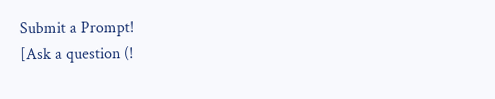Submit a Prompt!
[Ask a question (!